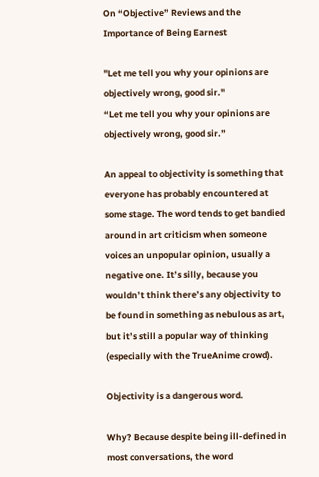On “Objective” Reviews and the Importance of Being Earnest

"Let me tell you why your opinions are objectively wrong, good sir."
“Let me tell you why your opinions are objectively wrong, good sir.”

An appeal to objectivity is something that everyone has probably encountered at some stage. The word tends to get bandied around in art criticism when someone voices an unpopular opinion, usually a negative one. It’s silly, because you wouldn’t think there’s any objectivity to be found in something as nebulous as art, but it’s still a popular way of thinking (especially with the TrueAnime crowd).

Objectivity is a dangerous word.

Why? Because despite being ill-defined in most conversations, the word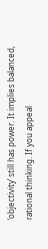‘objectivity’ still has power. It implies balanced, rational thinking. If you appeal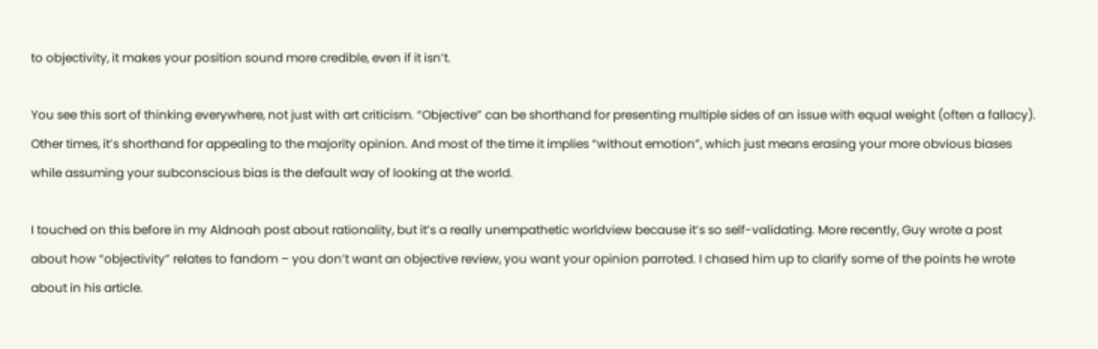to objectivity, it makes your position sound more credible, even if it isn’t.

You see this sort of thinking everywhere, not just with art criticism. “Objective” can be shorthand for presenting multiple sides of an issue with equal weight (often a fallacy). Other times, it’s shorthand for appealing to the majority opinion. And most of the time it implies “without emotion”, which just means erasing your more obvious biases while assuming your subconscious bias is the default way of looking at the world.

I touched on this before in my Aldnoah post about rationality, but it’s a really unempathetic worldview because it’s so self-validating. More recently, Guy wrote a post about how “objectivity” relates to fandom – you don’t want an objective review, you want your opinion parroted. I chased him up to clarify some of the points he wrote about in his article.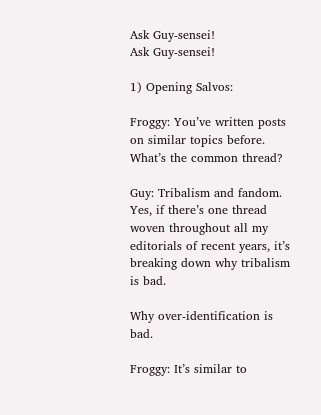Ask Guy-sensei!
Ask Guy-sensei!

1) Opening Salvos:

Froggy: You’ve written posts on similar topics before. What’s the common thread?

Guy: Tribalism and fandom. Yes, if there’s one thread woven throughout all my editorials of recent years, it’s breaking down why tribalism is bad.

Why over-identification is bad.

Froggy: It’s similar to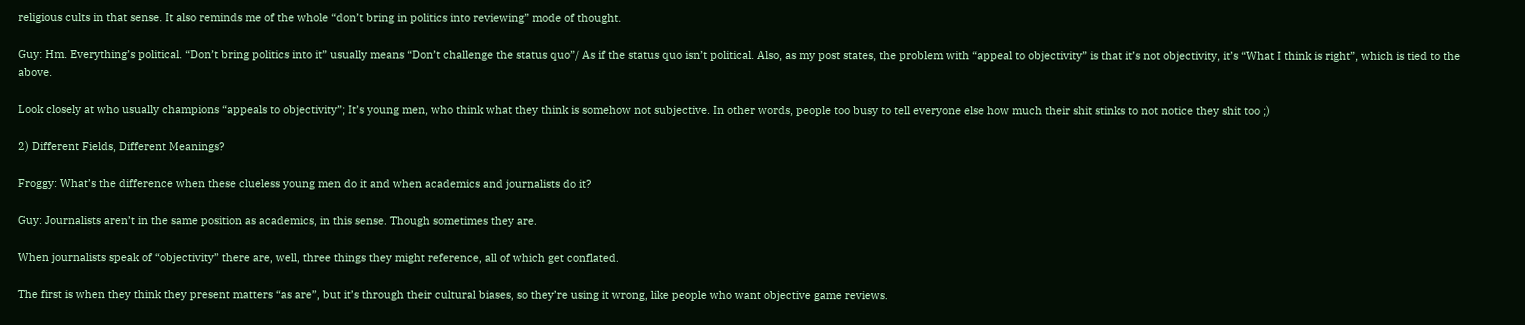religious cults in that sense. It also reminds me of the whole “don’t bring in politics into reviewing” mode of thought.

Guy: Hm. Everything’s political. “Don’t bring politics into it” usually means “Don’t challenge the status quo”/ As if the status quo isn’t political. Also, as my post states, the problem with “appeal to objectivity” is that it’s not objectivity, it’s “What I think is right”, which is tied to the above.

Look closely at who usually champions “appeals to objectivity”; It’s young men, who think what they think is somehow not subjective. In other words, people too busy to tell everyone else how much their shit stinks to not notice they shit too ;)

2) Different Fields, Different Meanings?

Froggy: What’s the difference when these clueless young men do it and when academics and journalists do it?

Guy: Journalists aren’t in the same position as academics, in this sense. Though sometimes they are.

When journalists speak of “objectivity” there are, well, three things they might reference, all of which get conflated.

The first is when they think they present matters “as are”, but it’s through their cultural biases, so they’re using it wrong, like people who want objective game reviews.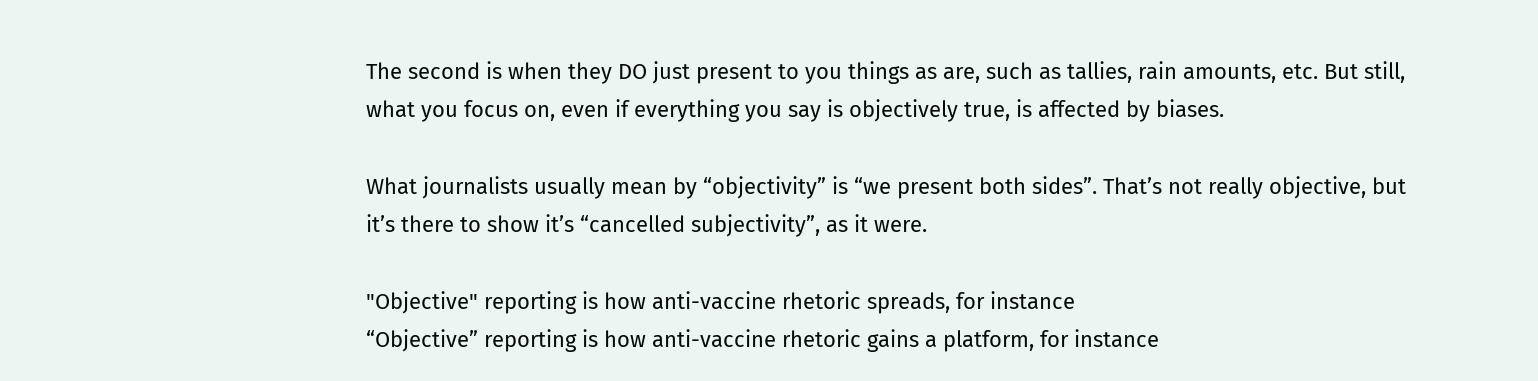The second is when they DO just present to you things as are, such as tallies, rain amounts, etc. But still, what you focus on, even if everything you say is objectively true, is affected by biases.

What journalists usually mean by “objectivity” is “we present both sides”. That’s not really objective, but it’s there to show it’s “cancelled subjectivity”, as it were.

"Objective" reporting is how anti-vaccine rhetoric spreads, for instance
“Objective” reporting is how anti-vaccine rhetoric gains a platform, for instance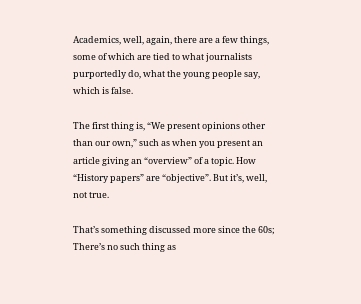Academics, well, again, there are a few things, some of which are tied to what journalists purportedly do, what the young people say, which is false.

The first thing is, “We present opinions other than our own,” such as when you present an article giving an “overview” of a topic. How “History papers” are “objective”. But it’s, well, not true.

That’s something discussed more since the 60s; There’s no such thing as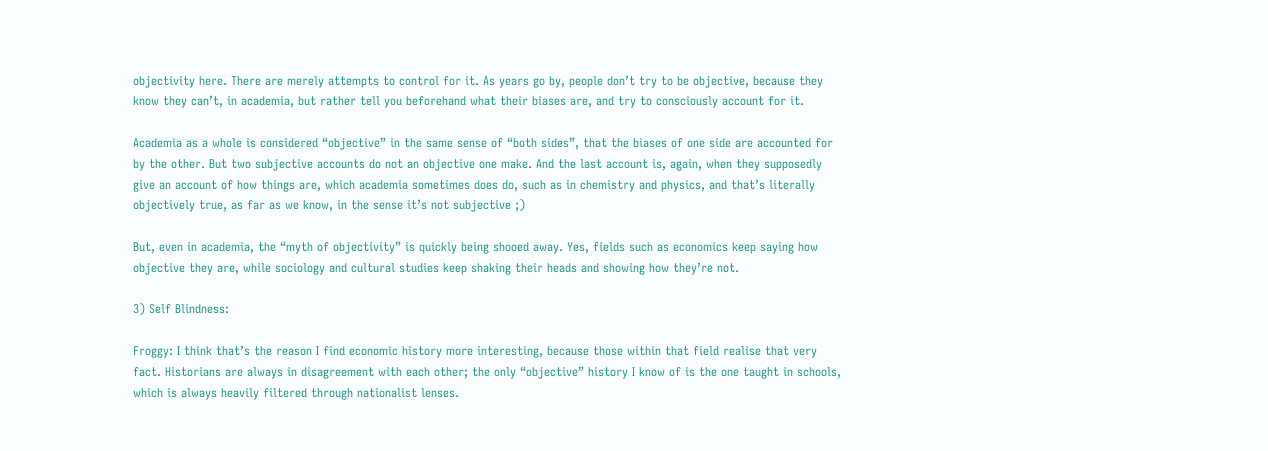objectivity here. There are merely attempts to control for it. As years go by, people don’t try to be objective, because they know they can’t, in academia, but rather tell you beforehand what their biases are, and try to consciously account for it.

Academia as a whole is considered “objective” in the same sense of “both sides”, that the biases of one side are accounted for by the other. But two subjective accounts do not an objective one make. And the last account is, again, when they supposedly give an account of how things are, which academia sometimes does do, such as in chemistry and physics, and that’s literally objectively true, as far as we know, in the sense it’s not subjective ;)

But, even in academia, the “myth of objectivity” is quickly being shooed away. Yes, fields such as economics keep saying how objective they are, while sociology and cultural studies keep shaking their heads and showing how they’re not.

3) Self Blindness:

Froggy: I think that’s the reason I find economic history more interesting, because those within that field realise that very fact. Historians are always in disagreement with each other; the only “objective” history I know of is the one taught in schools, which is always heavily filtered through nationalist lenses.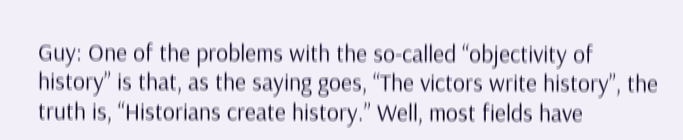Guy: One of the problems with the so-called “objectivity of history” is that, as the saying goes, “The victors write history”, the truth is, “Historians create history.” Well, most fields have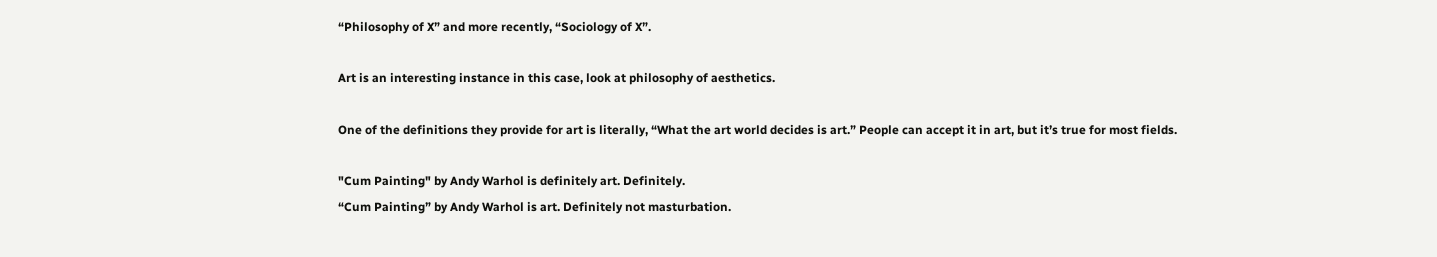“Philosophy of X” and more recently, “Sociology of X”.

Art is an interesting instance in this case, look at philosophy of aesthetics.

One of the definitions they provide for art is literally, “What the art world decides is art.” People can accept it in art, but it’s true for most fields.

"Cum Painting" by Andy Warhol is definitely art. Definitely.
“Cum Painting” by Andy Warhol is art. Definitely not masturbation.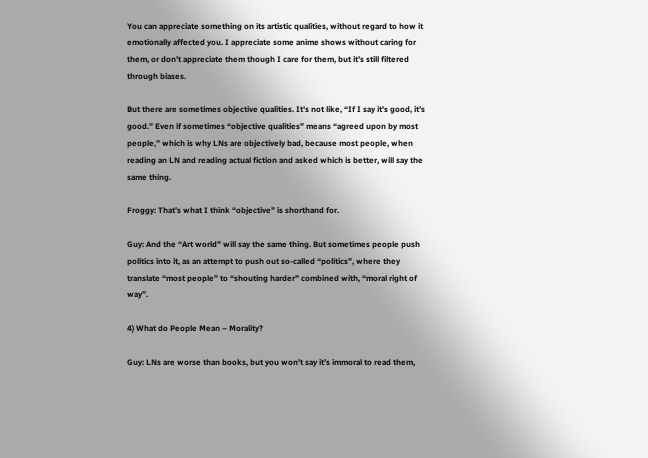You can appreciate something on its artistic qualities, without regard to how it emotionally affected you. I appreciate some anime shows without caring for them, or don’t appreciate them though I care for them, but it’s still filtered through biases.

But there are sometimes objective qualities. It’s not like, “If I say it’s good, it’s good.” Even if sometimes “objective qualities” means “agreed upon by most people,” which is why LNs are objectively bad, because most people, when reading an LN and reading actual fiction and asked which is better, will say the same thing.

Froggy: That’s what I think “objective” is shorthand for.

Guy: And the “Art world” will say the same thing. But sometimes people push politics into it, as an attempt to push out so-called “politics”, where they translate “most people” to “shouting harder” combined with, “moral right of way”.

4) What do People Mean – Morality?

Guy: LNs are worse than books, but you won’t say it’s immoral to read them,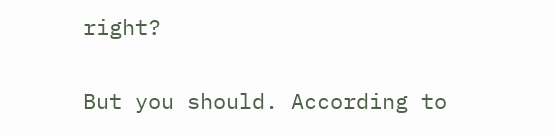right?

But you should. According to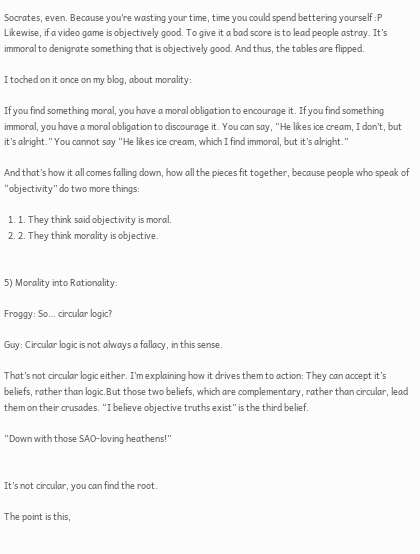Socrates, even. Because you’re wasting your time, time you could spend bettering yourself :P Likewise, if a video game is objectively good. To give it a bad score is to lead people astray. It’s immoral to denigrate something that is objectively good. And thus, the tables are flipped.

I toched on it once on my blog, about morality:

If you find something moral, you have a moral obligation to encourage it. If you find something immoral, you have a moral obligation to discourage it. You can say, “He likes ice cream, I don’t, but it’s alright.” You cannot say “He likes ice cream, which I find immoral, but it’s alright.”

And that’s how it all comes falling down, how all the pieces fit together, because people who speak of “objectivity” do two more things:

  1. 1. They think said objectivity is moral.
  2. 2. They think morality is objective.


5) Morality into Rationality:

Froggy: So… circular logic?

Guy: Circular logic is not always a fallacy, in this sense.

That’s not circular logic either. I’m explaining how it drives them to action: They can accept it’s beliefs, rather than logic.But those two beliefs, which are complementary, rather than circular, lead them on their crusades. “I believe objective truths exist” is the third belief.

“Down with those SAO-loving heathens!”


It’s not circular, you can find the root.

The point is this,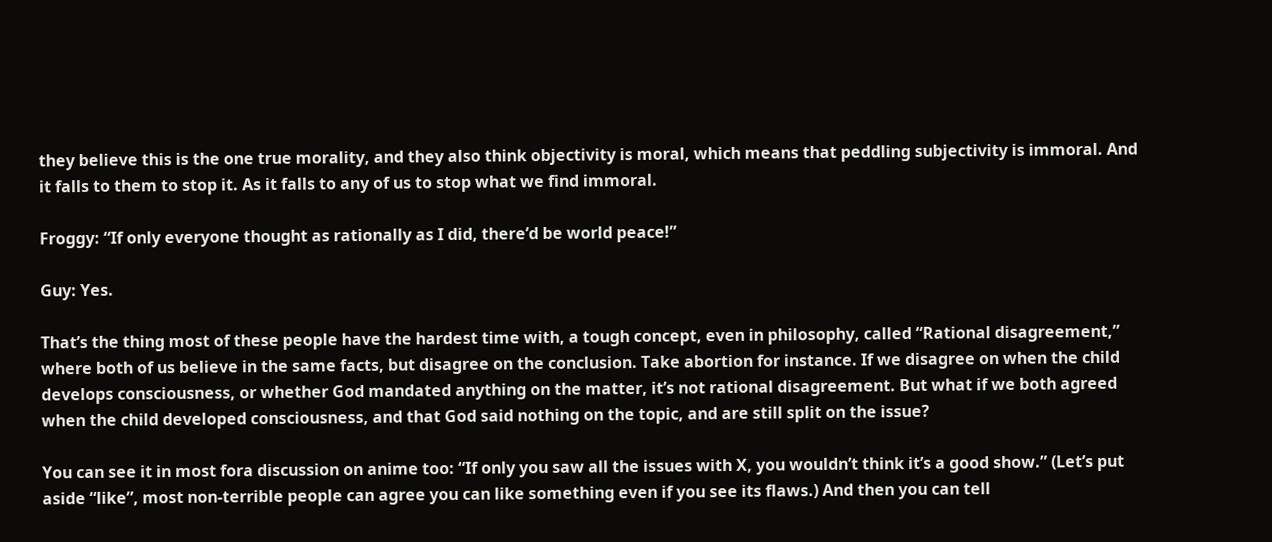they believe this is the one true morality, and they also think objectivity is moral, which means that peddling subjectivity is immoral. And it falls to them to stop it. As it falls to any of us to stop what we find immoral.

Froggy: “If only everyone thought as rationally as I did, there’d be world peace!”

Guy: Yes.

That’s the thing most of these people have the hardest time with, a tough concept, even in philosophy, called “Rational disagreement,” where both of us believe in the same facts, but disagree on the conclusion. Take abortion for instance. If we disagree on when the child develops consciousness, or whether God mandated anything on the matter, it’s not rational disagreement. But what if we both agreed when the child developed consciousness, and that God said nothing on the topic, and are still split on the issue?

You can see it in most fora discussion on anime too: “If only you saw all the issues with X, you wouldn’t think it’s a good show.” (Let’s put aside “like”, most non-terrible people can agree you can like something even if you see its flaws.) And then you can tell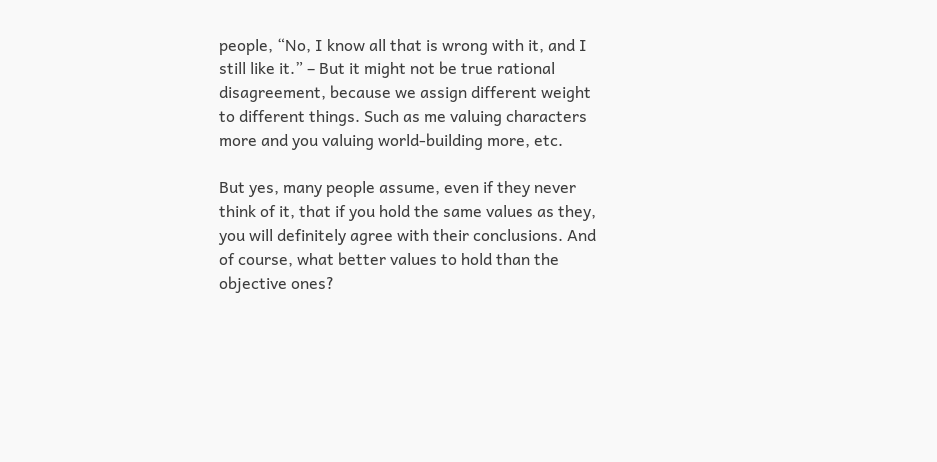people, “No, I know all that is wrong with it, and I still like it.” – But it might not be true rational disagreement, because we assign different weight to different things. Such as me valuing characters more and you valuing world-building more, etc.

But yes, many people assume, even if they never think of it, that if you hold the same values as they, you will definitely agree with their conclusions. And of course, what better values to hold than the objective ones?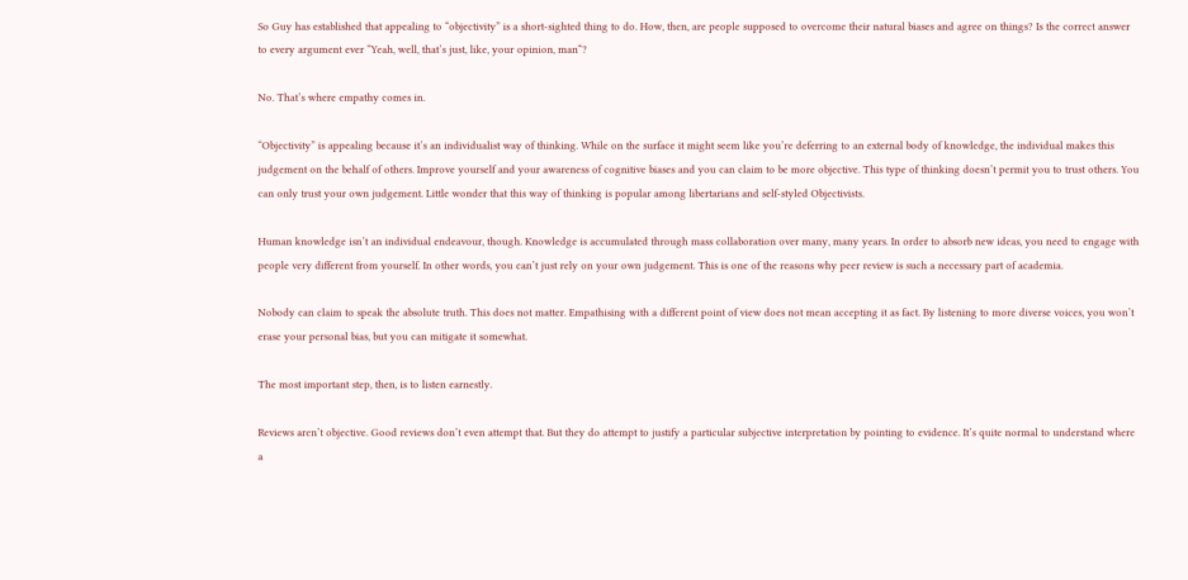So Guy has established that appealing to “objectivity” is a short-sighted thing to do. How, then, are people supposed to overcome their natural biases and agree on things? Is the correct answer to every argument ever “Yeah, well, that’s just, like, your opinion, man“?

No. That’s where empathy comes in.

“Objectivity” is appealing because it’s an individualist way of thinking. While on the surface it might seem like you’re deferring to an external body of knowledge, the individual makes this judgement on the behalf of others. Improve yourself and your awareness of cognitive biases and you can claim to be more objective. This type of thinking doesn’t permit you to trust others. You can only trust your own judgement. Little wonder that this way of thinking is popular among libertarians and self-styled Objectivists.

Human knowledge isn’t an individual endeavour, though. Knowledge is accumulated through mass collaboration over many, many years. In order to absorb new ideas, you need to engage with people very different from yourself. In other words, you can’t just rely on your own judgement. This is one of the reasons why peer review is such a necessary part of academia.

Nobody can claim to speak the absolute truth. This does not matter. Empathising with a different point of view does not mean accepting it as fact. By listening to more diverse voices, you won’t erase your personal bias, but you can mitigate it somewhat.

The most important step, then, is to listen earnestly.

Reviews aren’t objective. Good reviews don’t even attempt that. But they do attempt to justify a particular subjective interpretation by pointing to evidence. It’s quite normal to understand where a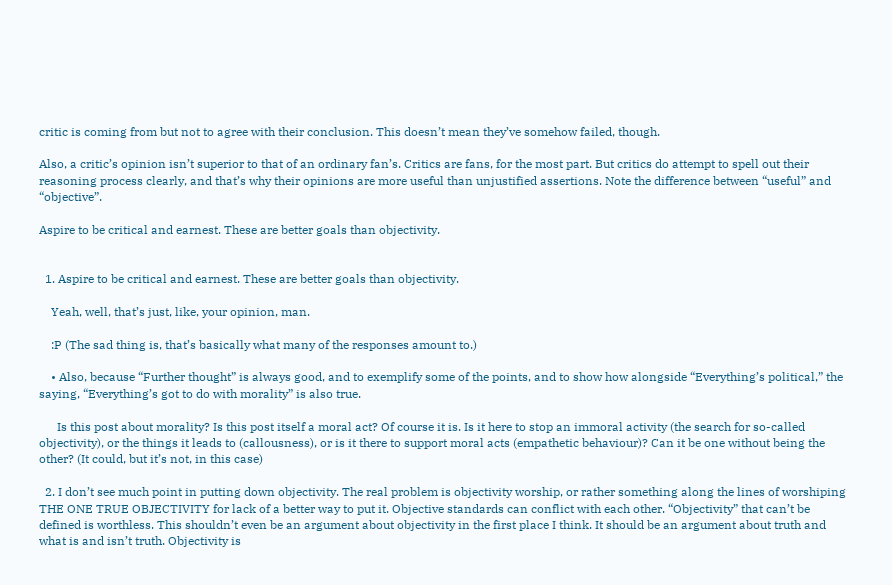critic is coming from but not to agree with their conclusion. This doesn’t mean they’ve somehow failed, though.

Also, a critic’s opinion isn’t superior to that of an ordinary fan’s. Critics are fans, for the most part. But critics do attempt to spell out their reasoning process clearly, and that’s why their opinions are more useful than unjustified assertions. Note the difference between “useful” and “objective”.

Aspire to be critical and earnest. These are better goals than objectivity.


  1. Aspire to be critical and earnest. These are better goals than objectivity.

    Yeah, well, that’s just, like, your opinion, man.

    :P (The sad thing is, that’s basically what many of the responses amount to.)

    • Also, because “Further thought” is always good, and to exemplify some of the points, and to show how alongside “Everything’s political,” the saying, “Everything’s got to do with morality” is also true.

      Is this post about morality? Is this post itself a moral act? Of course it is. Is it here to stop an immoral activity (the search for so-called objectivity), or the things it leads to (callousness), or is it there to support moral acts (empathetic behaviour)? Can it be one without being the other? (It could, but it’s not, in this case)

  2. I don’t see much point in putting down objectivity. The real problem is objectivity worship, or rather something along the lines of worshiping THE ONE TRUE OBJECTIVITY for lack of a better way to put it. Objective standards can conflict with each other. “Objectivity” that can’t be defined is worthless. This shouldn’t even be an argument about objectivity in the first place I think. It should be an argument about truth and what is and isn’t truth. Objectivity is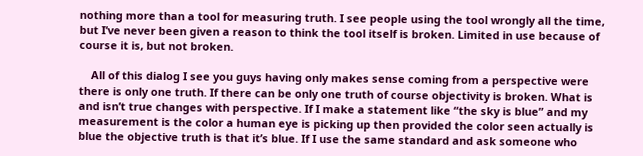nothing more than a tool for measuring truth. I see people using the tool wrongly all the time, but I’ve never been given a reason to think the tool itself is broken. Limited in use because of course it is, but not broken.

    All of this dialog I see you guys having only makes sense coming from a perspective were there is only one truth. If there can be only one truth of course objectivity is broken. What is and isn’t true changes with perspective. If I make a statement like “the sky is blue” and my measurement is the color a human eye is picking up then provided the color seen actually is blue the objective truth is that it’s blue. If I use the same standard and ask someone who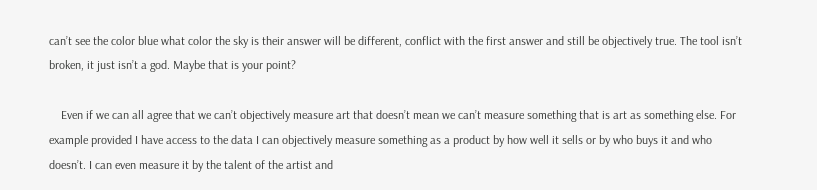can’t see the color blue what color the sky is their answer will be different, conflict with the first answer and still be objectively true. The tool isn’t broken, it just isn’t a god. Maybe that is your point?

    Even if we can all agree that we can’t objectively measure art that doesn’t mean we can’t measure something that is art as something else. For example provided I have access to the data I can objectively measure something as a product by how well it sells or by who buys it and who doesn’t. I can even measure it by the talent of the artist and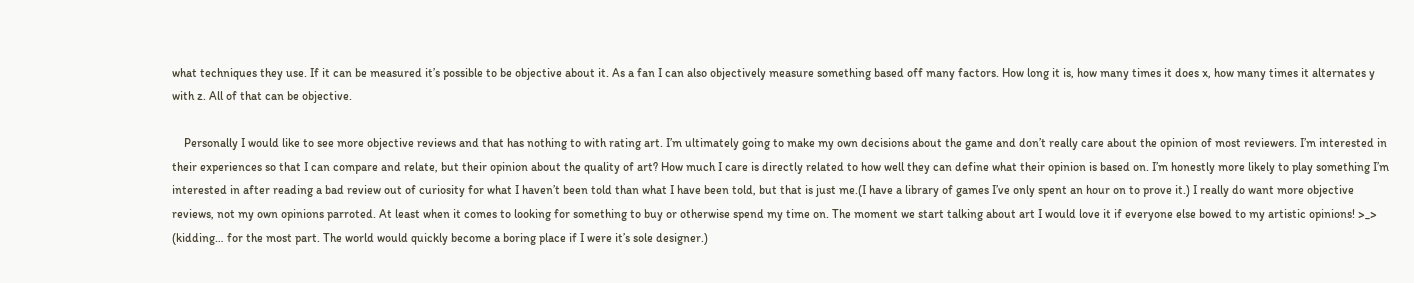what techniques they use. If it can be measured it’s possible to be objective about it. As a fan I can also objectively measure something based off many factors. How long it is, how many times it does x, how many times it alternates y with z. All of that can be objective.

    Personally I would like to see more objective reviews and that has nothing to with rating art. I’m ultimately going to make my own decisions about the game and don’t really care about the opinion of most reviewers. I’m interested in their experiences so that I can compare and relate, but their opinion about the quality of art? How much I care is directly related to how well they can define what their opinion is based on. I’m honestly more likely to play something I’m interested in after reading a bad review out of curiosity for what I haven’t been told than what I have been told, but that is just me.(I have a library of games I’ve only spent an hour on to prove it.) I really do want more objective reviews, not my own opinions parroted. At least when it comes to looking for something to buy or otherwise spend my time on. The moment we start talking about art I would love it if everyone else bowed to my artistic opinions! >_> (kidding… for the most part. The world would quickly become a boring place if I were it’s sole designer.)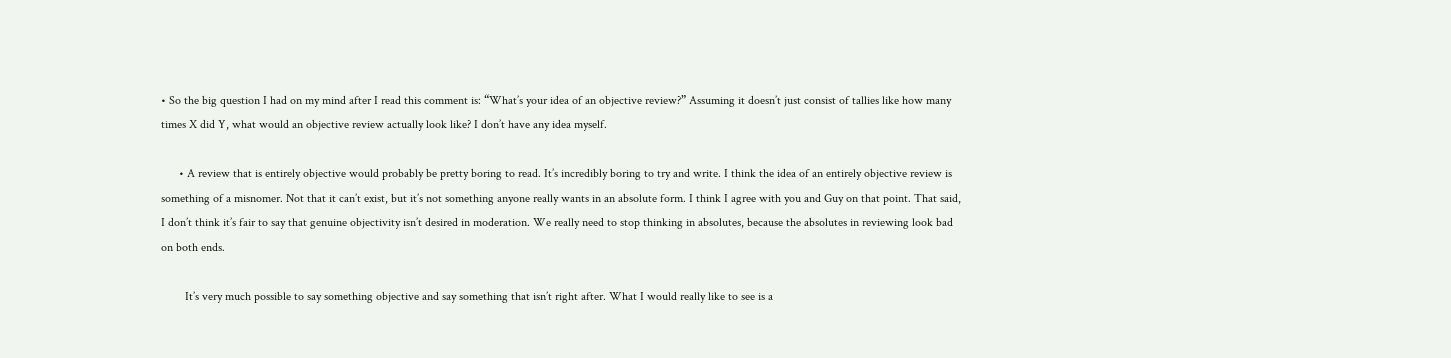• So the big question I had on my mind after I read this comment is: “What’s your idea of an objective review?” Assuming it doesn’t just consist of tallies like how many times X did Y, what would an objective review actually look like? I don’t have any idea myself.

      • A review that is entirely objective would probably be pretty boring to read. It’s incredibly boring to try and write. I think the idea of an entirely objective review is something of a misnomer. Not that it can’t exist, but it’s not something anyone really wants in an absolute form. I think I agree with you and Guy on that point. That said, I don’t think it’s fair to say that genuine objectivity isn’t desired in moderation. We really need to stop thinking in absolutes, because the absolutes in reviewing look bad on both ends.

        It’s very much possible to say something objective and say something that isn’t right after. What I would really like to see is a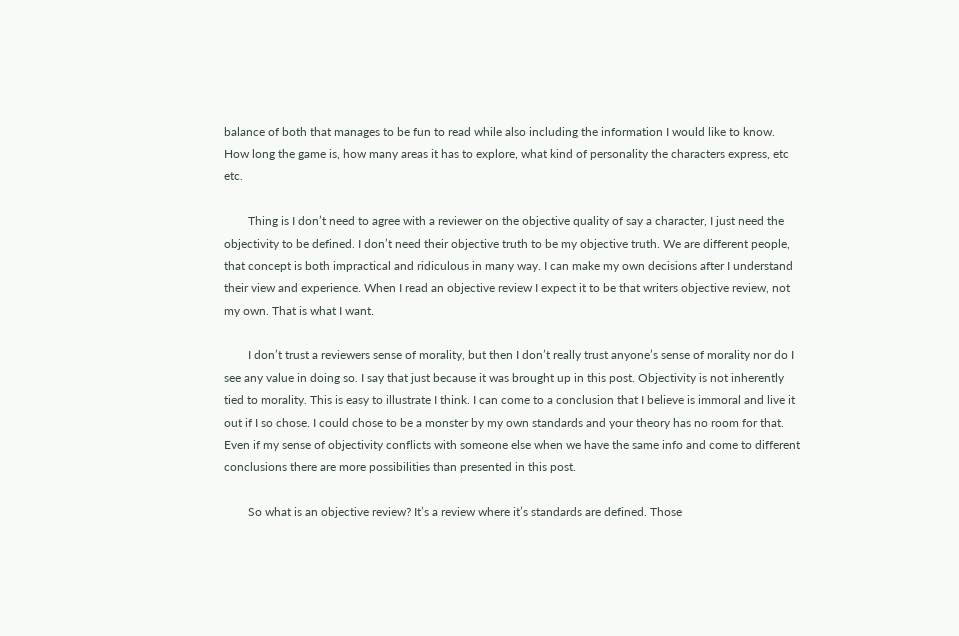balance of both that manages to be fun to read while also including the information I would like to know. How long the game is, how many areas it has to explore, what kind of personality the characters express, etc etc.

        Thing is I don’t need to agree with a reviewer on the objective quality of say a character, I just need the objectivity to be defined. I don’t need their objective truth to be my objective truth. We are different people, that concept is both impractical and ridiculous in many way. I can make my own decisions after I understand their view and experience. When I read an objective review I expect it to be that writers objective review, not my own. That is what I want.

        I don’t trust a reviewers sense of morality, but then I don’t really trust anyone’s sense of morality nor do I see any value in doing so. I say that just because it was brought up in this post. Objectivity is not inherently tied to morality. This is easy to illustrate I think. I can come to a conclusion that I believe is immoral and live it out if I so chose. I could chose to be a monster by my own standards and your theory has no room for that. Even if my sense of objectivity conflicts with someone else when we have the same info and come to different conclusions there are more possibilities than presented in this post.

        So what is an objective review? It’s a review where it’s standards are defined. Those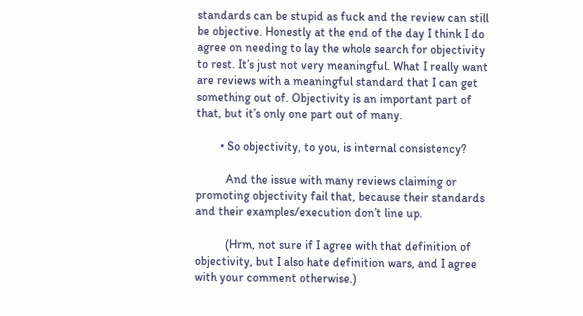standards can be stupid as fuck and the review can still be objective. Honestly at the end of the day I think I do agree on needing to lay the whole search for objectivity to rest. It’s just not very meaningful. What I really want are reviews with a meaningful standard that I can get something out of. Objectivity is an important part of that, but it’s only one part out of many.

        • So objectivity, to you, is internal consistency?

          And the issue with many reviews claiming or promoting objectivity fail that, because their standards and their examples/execution don’t line up.

          (Hrm, not sure if I agree with that definition of objectivity, but I also hate definition wars, and I agree with your comment otherwise.)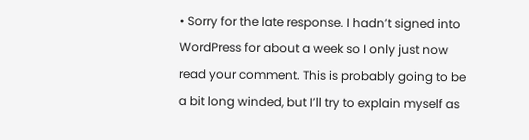• Sorry for the late response. I hadn’t signed into WordPress for about a week so I only just now read your comment. This is probably going to be a bit long winded, but I’ll try to explain myself as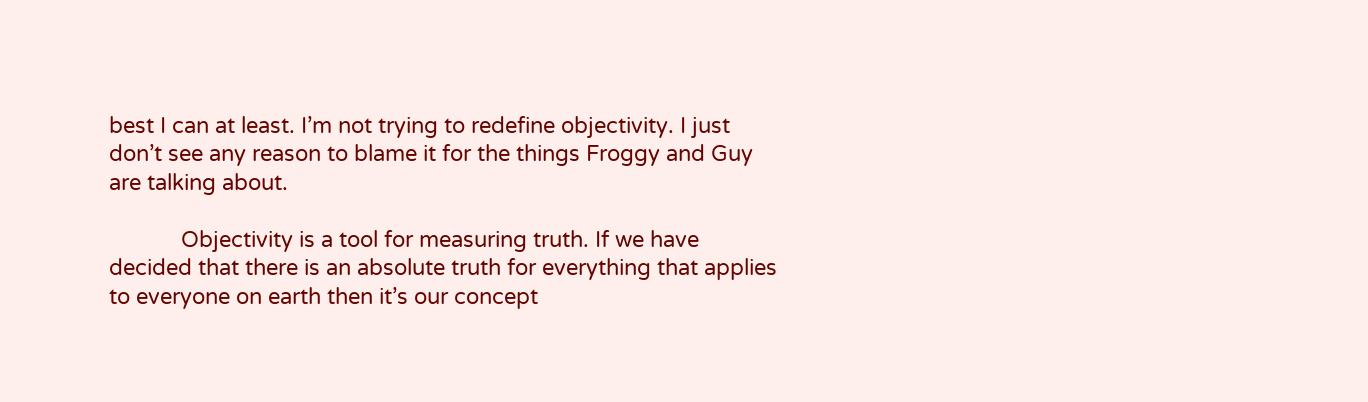best I can at least. I’m not trying to redefine objectivity. I just don’t see any reason to blame it for the things Froggy and Guy are talking about.

            Objectivity is a tool for measuring truth. If we have decided that there is an absolute truth for everything that applies to everyone on earth then it’s our concept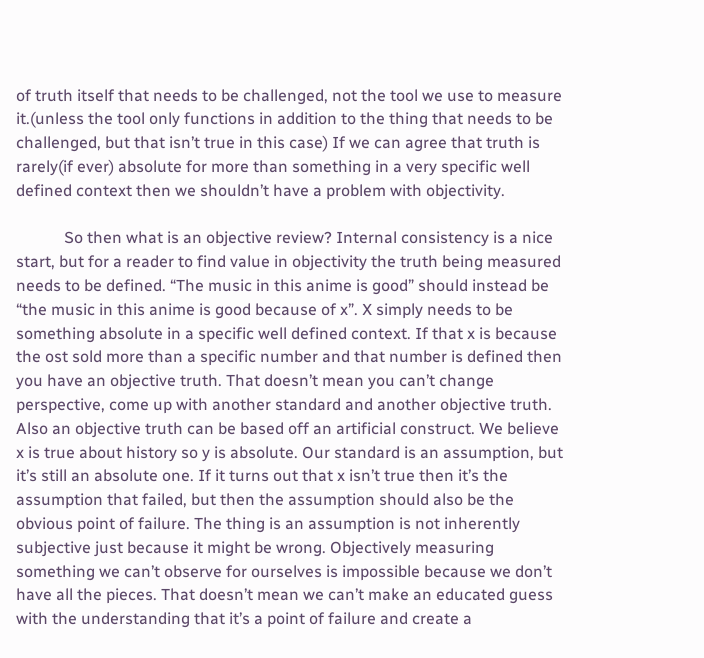of truth itself that needs to be challenged, not the tool we use to measure it.(unless the tool only functions in addition to the thing that needs to be challenged, but that isn’t true in this case) If we can agree that truth is rarely(if ever) absolute for more than something in a very specific well defined context then we shouldn’t have a problem with objectivity.

            So then what is an objective review? Internal consistency is a nice start, but for a reader to find value in objectivity the truth being measured needs to be defined. “The music in this anime is good” should instead be “the music in this anime is good because of x”. X simply needs to be something absolute in a specific well defined context. If that x is because the ost sold more than a specific number and that number is defined then you have an objective truth. That doesn’t mean you can’t change perspective, come up with another standard and another objective truth. Also an objective truth can be based off an artificial construct. We believe x is true about history so y is absolute. Our standard is an assumption, but it’s still an absolute one. If it turns out that x isn’t true then it’s the assumption that failed, but then the assumption should also be the obvious point of failure. The thing is an assumption is not inherently subjective just because it might be wrong. Objectively measuring something we can’t observe for ourselves is impossible because we don’t have all the pieces. That doesn’t mean we can’t make an educated guess with the understanding that it’s a point of failure and create a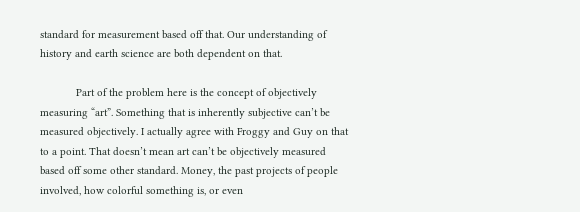standard for measurement based off that. Our understanding of history and earth science are both dependent on that.

            Part of the problem here is the concept of objectively measuring “art”. Something that is inherently subjective can’t be measured objectively. I actually agree with Froggy and Guy on that to a point. That doesn’t mean art can’t be objectively measured based off some other standard. Money, the past projects of people involved, how colorful something is, or even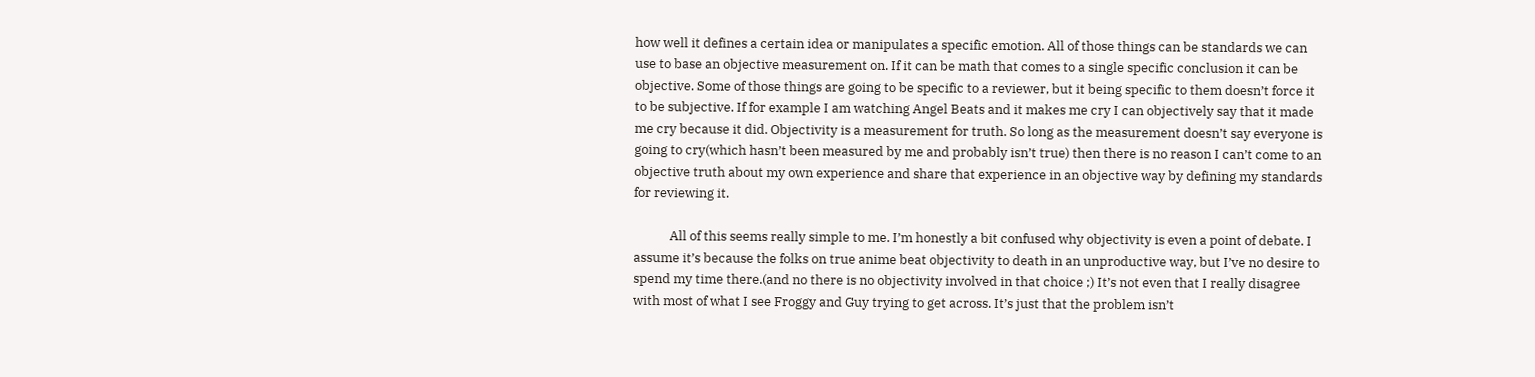how well it defines a certain idea or manipulates a specific emotion. All of those things can be standards we can use to base an objective measurement on. If it can be math that comes to a single specific conclusion it can be objective. Some of those things are going to be specific to a reviewer, but it being specific to them doesn’t force it to be subjective. If for example I am watching Angel Beats and it makes me cry I can objectively say that it made me cry because it did. Objectivity is a measurement for truth. So long as the measurement doesn’t say everyone is going to cry(which hasn’t been measured by me and probably isn’t true) then there is no reason I can’t come to an objective truth about my own experience and share that experience in an objective way by defining my standards for reviewing it.

            All of this seems really simple to me. I’m honestly a bit confused why objectivity is even a point of debate. I assume it’s because the folks on true anime beat objectivity to death in an unproductive way, but I’ve no desire to spend my time there.(and no there is no objectivity involved in that choice ;) It’s not even that I really disagree with most of what I see Froggy and Guy trying to get across. It’s just that the problem isn’t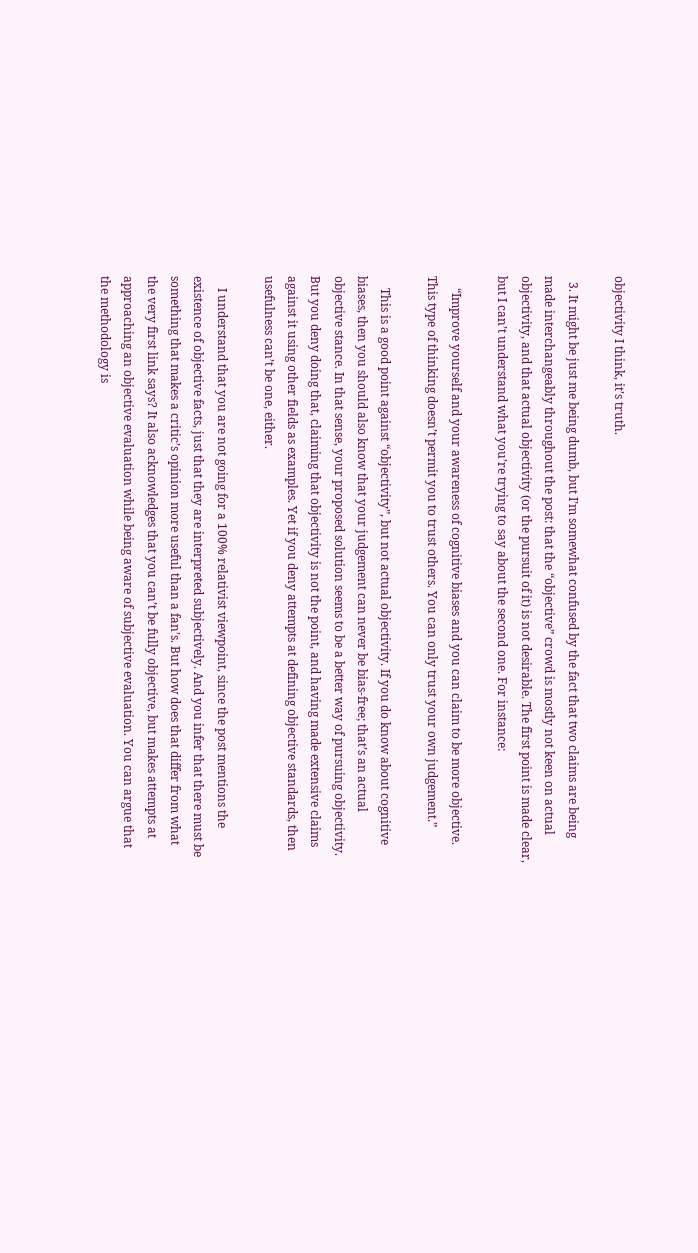objectivity I think, it’s truth.

  3. It might be just me being dumb, but I’m somewhat confused by the fact that two claims are being made interchangeably throughout the post: that the “objective” crowd is mostly not keen on actual objectivity, and that actual objectivity (or the pursuit of it) is not desirable. The first point is made clear, but I can’t understand what you’re trying to say about the second one. For instance:

    “Improve yourself and your awareness of cognitive biases and you can claim to be more objective. This type of thinking doesn’t permit you to trust others. You can only trust your own judgement.”

    This is a good point against “objectivity”, but not actual objectivity. If you do know about cognitive biases, then you should also know that your judgement can never be bias-free; that’s an actual objective stance. In that sense, your proposed solution seems to be a better way of pursuing objectivity. But you deny doing that, claiming that objectivity is not the point, and having made extensive claims against it using other fields as examples. Yet if you deny attempts at defining objective standards, then usefulness can’t be one, either.

    I understand that you are not going for a 100% relativist viewpoint, since the post mentions the existence of objective facts, just that they are interpreted subjectively. And you infer that there must be something that makes a critic’s opinion more useful than a fan’s. But how does that differ from what the very first link says? It also acknowledges that you can’t be fully objective, but makes attempts at approaching an objective evaluation while being aware of subjective evaluation. You can argue that the methodology is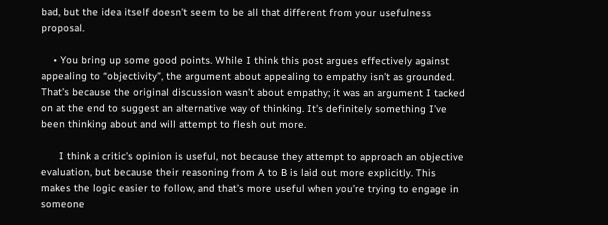bad, but the idea itself doesn’t seem to be all that different from your usefulness proposal.

    • You bring up some good points. While I think this post argues effectively against appealing to “objectivity”, the argument about appealing to empathy isn’t as grounded. That’s because the original discussion wasn’t about empathy; it was an argument I tacked on at the end to suggest an alternative way of thinking. It’s definitely something I’ve been thinking about and will attempt to flesh out more.

      I think a critic’s opinion is useful, not because they attempt to approach an objective evaluation, but because their reasoning from A to B is laid out more explicitly. This makes the logic easier to follow, and that’s more useful when you’re trying to engage in someone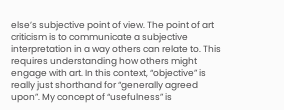else’s subjective point of view. The point of art criticism is to communicate a subjective interpretation in a way others can relate to. This requires understanding how others might engage with art. In this context, “objective” is really just shorthand for “generally agreed upon”. My concept of “usefulness” is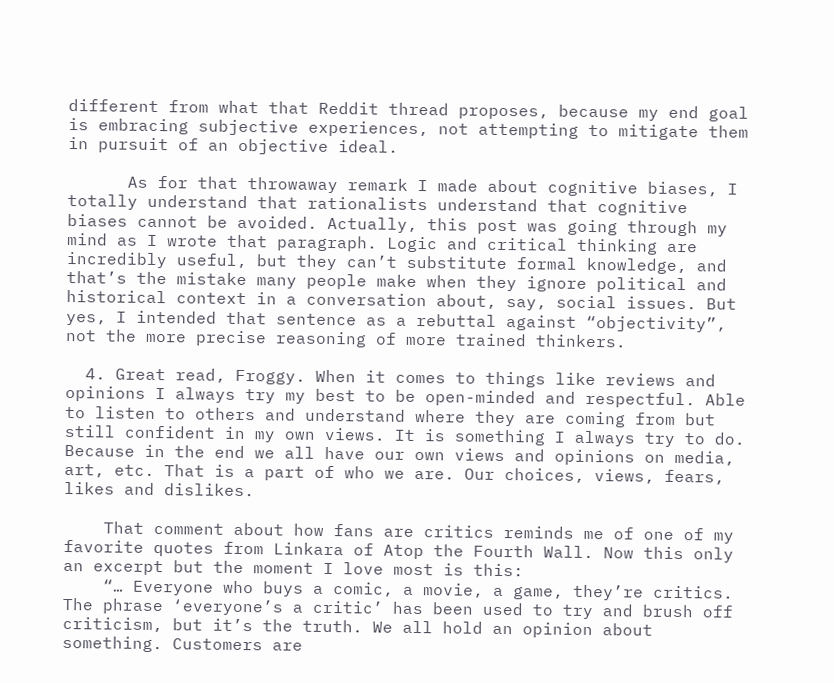different from what that Reddit thread proposes, because my end goal is embracing subjective experiences, not attempting to mitigate them in pursuit of an objective ideal.

      As for that throwaway remark I made about cognitive biases, I totally understand that rationalists understand that cognitive biases cannot be avoided. Actually, this post was going through my mind as I wrote that paragraph. Logic and critical thinking are incredibly useful, but they can’t substitute formal knowledge, and that’s the mistake many people make when they ignore political and historical context in a conversation about, say, social issues. But yes, I intended that sentence as a rebuttal against “objectivity”, not the more precise reasoning of more trained thinkers.

  4. Great read, Froggy. When it comes to things like reviews and opinions I always try my best to be open-minded and respectful. Able to listen to others and understand where they are coming from but still confident in my own views. It is something I always try to do. Because in the end we all have our own views and opinions on media, art, etc. That is a part of who we are. Our choices, views, fears, likes and dislikes.

    That comment about how fans are critics reminds me of one of my favorite quotes from Linkara of Atop the Fourth Wall. Now this only an excerpt but the moment I love most is this:
    “… Everyone who buys a comic, a movie, a game, they’re critics. The phrase ‘everyone’s a critic’ has been used to try and brush off criticism, but it’s the truth. We all hold an opinion about something. Customers are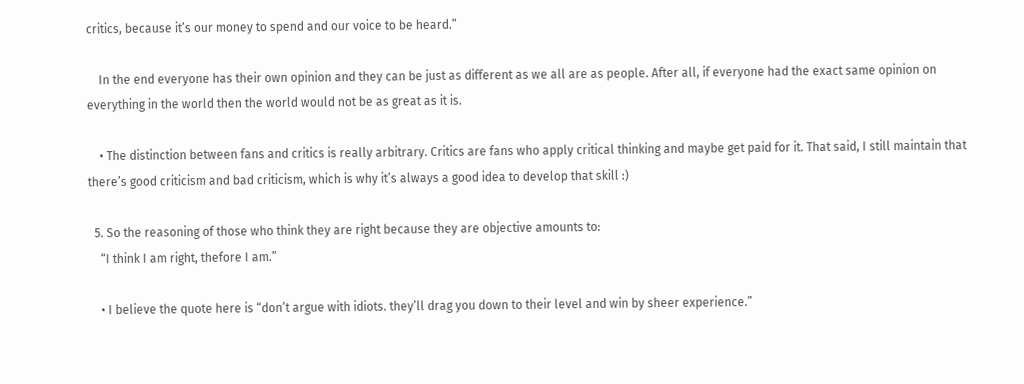critics, because it’s our money to spend and our voice to be heard.”

    In the end everyone has their own opinion and they can be just as different as we all are as people. After all, if everyone had the exact same opinion on everything in the world then the world would not be as great as it is.

    • The distinction between fans and critics is really arbitrary. Critics are fans who apply critical thinking and maybe get paid for it. That said, I still maintain that there’s good criticism and bad criticism, which is why it’s always a good idea to develop that skill :)

  5. So the reasoning of those who think they are right because they are objective amounts to:
    “I think I am right, thefore I am.”

    • I believe the quote here is “don’t argue with idiots. they’ll drag you down to their level and win by sheer experience.”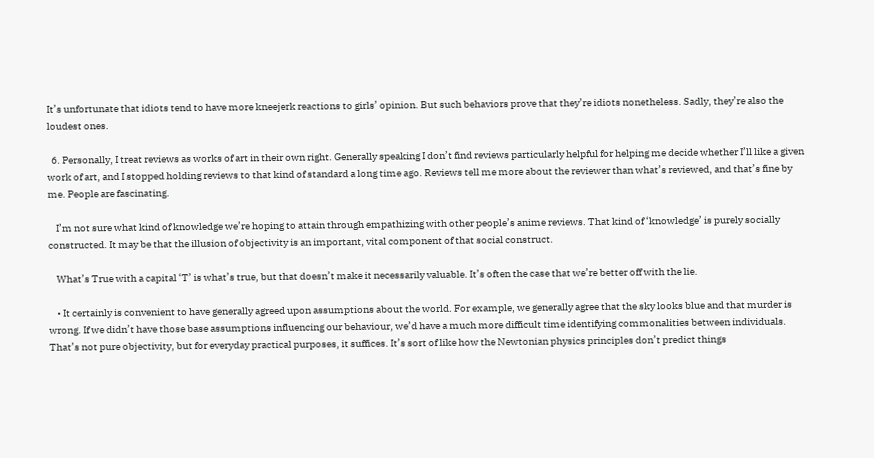It’s unfortunate that idiots tend to have more kneejerk reactions to girls’ opinion. But such behaviors prove that they’re idiots nonetheless. Sadly, they’re also the loudest ones.

  6. Personally, I treat reviews as works of art in their own right. Generally speaking I don’t find reviews particularly helpful for helping me decide whether I’ll like a given work of art, and I stopped holding reviews to that kind of standard a long time ago. Reviews tell me more about the reviewer than what’s reviewed, and that’s fine by me. People are fascinating.

    I’m not sure what kind of knowledge we’re hoping to attain through empathizing with other people’s anime reviews. That kind of ‘knowledge’ is purely socially constructed. It may be that the illusion of objectivity is an important, vital component of that social construct.

    What’s True with a capital ‘T’ is what’s true, but that doesn’t make it necessarily valuable. It’s often the case that we’re better off with the lie.

    • It certainly is convenient to have generally agreed upon assumptions about the world. For example, we generally agree that the sky looks blue and that murder is wrong. If we didn’t have those base assumptions influencing our behaviour, we’d have a much more difficult time identifying commonalities between individuals. That’s not pure objectivity, but for everyday practical purposes, it suffices. It’s sort of like how the Newtonian physics principles don’t predict things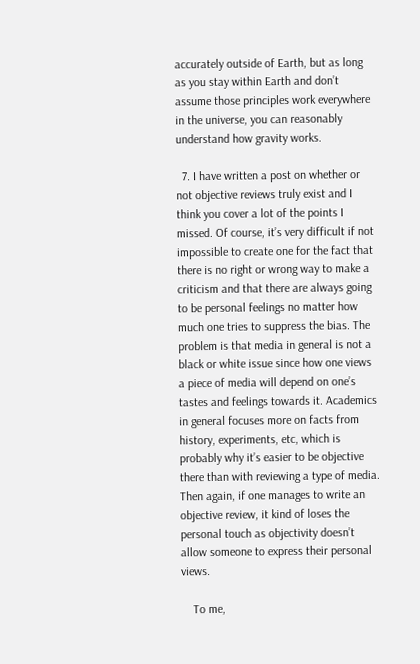accurately outside of Earth, but as long as you stay within Earth and don’t assume those principles work everywhere in the universe, you can reasonably understand how gravity works.

  7. I have written a post on whether or not objective reviews truly exist and I think you cover a lot of the points I missed. Of course, it’s very difficult if not impossible to create one for the fact that there is no right or wrong way to make a criticism and that there are always going to be personal feelings no matter how much one tries to suppress the bias. The problem is that media in general is not a black or white issue since how one views a piece of media will depend on one’s tastes and feelings towards it. Academics in general focuses more on facts from history, experiments, etc, which is probably why it’s easier to be objective there than with reviewing a type of media. Then again, if one manages to write an objective review, it kind of loses the personal touch as objectivity doesn’t allow someone to express their personal views.

    To me,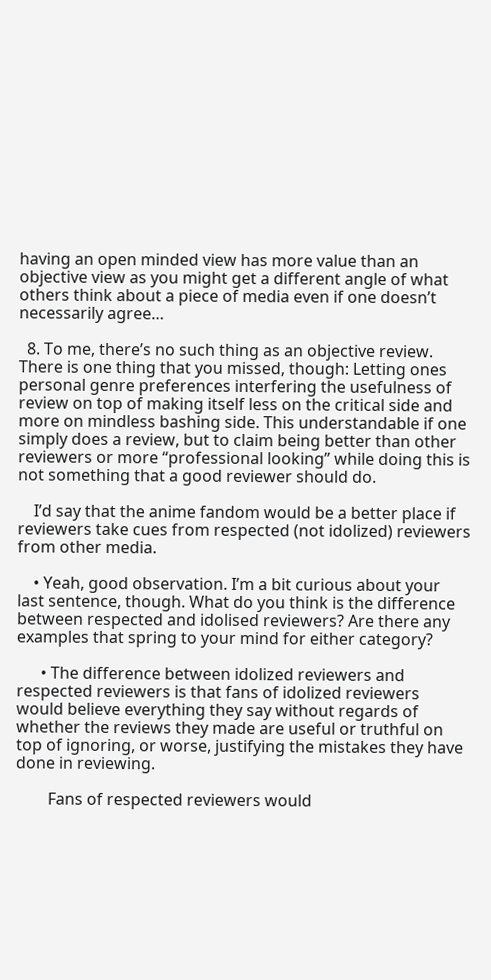having an open minded view has more value than an objective view as you might get a different angle of what others think about a piece of media even if one doesn’t necessarily agree…

  8. To me, there’s no such thing as an objective review. There is one thing that you missed, though: Letting ones personal genre preferences interfering the usefulness of review on top of making itself less on the critical side and more on mindless bashing side. This understandable if one simply does a review, but to claim being better than other reviewers or more “professional looking” while doing this is not something that a good reviewer should do.

    I’d say that the anime fandom would be a better place if reviewers take cues from respected (not idolized) reviewers from other media.

    • Yeah, good observation. I’m a bit curious about your last sentence, though. What do you think is the difference between respected and idolised reviewers? Are there any examples that spring to your mind for either category?

      • The difference between idolized reviewers and respected reviewers is that fans of idolized reviewers would believe everything they say without regards of whether the reviews they made are useful or truthful on top of ignoring, or worse, justifying the mistakes they have done in reviewing.

        Fans of respected reviewers would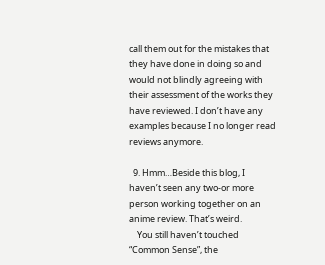call them out for the mistakes that they have done in doing so and would not blindly agreeing with their assessment of the works they have reviewed. I don’t have any examples because I no longer read reviews anymore.

  9. Hmm…Beside this blog, I haven’t seen any two-or more person working together on an anime review. That’s weird.
    You still haven’t touched “Common Sense”, the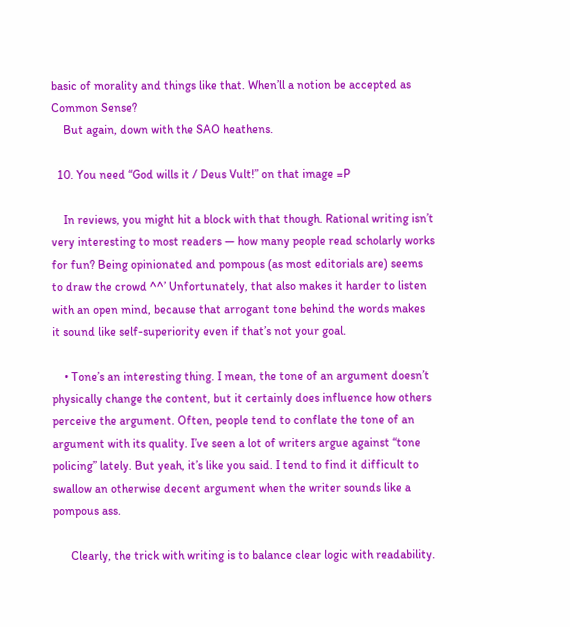basic of morality and things like that. When’ll a notion be accepted as Common Sense?
    But again, down with the SAO heathens.

  10. You need “God wills it / Deus Vult!” on that image =P

    In reviews, you might hit a block with that though. Rational writing isn’t very interesting to most readers — how many people read scholarly works for fun? Being opinionated and pompous (as most editorials are) seems to draw the crowd ^^’ Unfortunately, that also makes it harder to listen with an open mind, because that arrogant tone behind the words makes it sound like self-superiority even if that’s not your goal.

    • Tone’s an interesting thing. I mean, the tone of an argument doesn’t physically change the content, but it certainly does influence how others perceive the argument. Often, people tend to conflate the tone of an argument with its quality. I’ve seen a lot of writers argue against “tone policing” lately. But yeah, it’s like you said. I tend to find it difficult to swallow an otherwise decent argument when the writer sounds like a pompous ass.

      Clearly, the trick with writing is to balance clear logic with readability.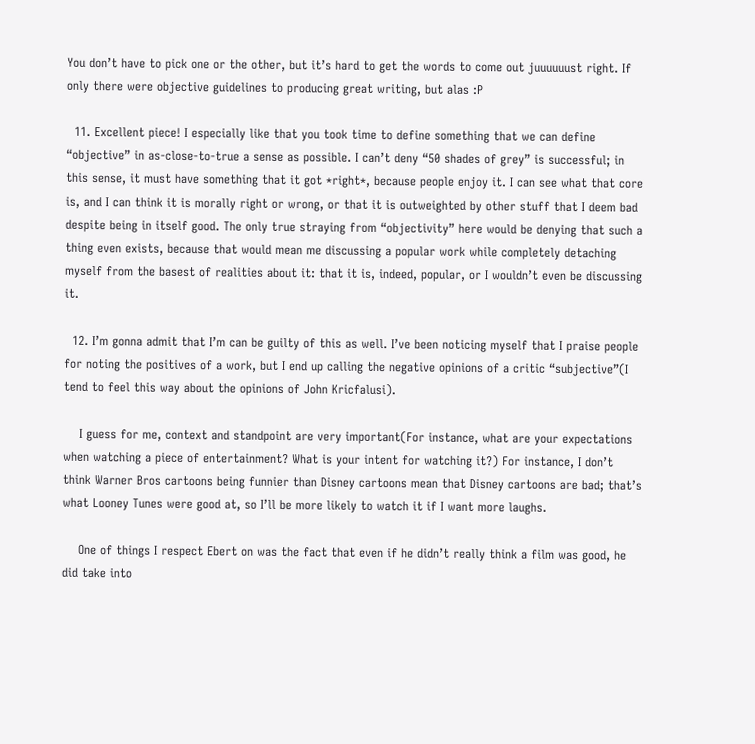You don’t have to pick one or the other, but it’s hard to get the words to come out juuuuuust right. If only there were objective guidelines to producing great writing, but alas :P

  11. Excellent piece! I especially like that you took time to define something that we can define “objective” in as-close-to-true a sense as possible. I can’t deny “50 shades of grey” is successful; in this sense, it must have something that it got *right*, because people enjoy it. I can see what that core is, and I can think it is morally right or wrong, or that it is outweighted by other stuff that I deem bad despite being in itself good. The only true straying from “objectivity” here would be denying that such a thing even exists, because that would mean me discussing a popular work while completely detaching myself from the basest of realities about it: that it is, indeed, popular, or I wouldn’t even be discussing it.

  12. I’m gonna admit that I’m can be guilty of this as well. I’ve been noticing myself that I praise people for noting the positives of a work, but I end up calling the negative opinions of a critic “subjective”(I tend to feel this way about the opinions of John Kricfalusi).

    I guess for me, context and standpoint are very important(For instance, what are your expectations when watching a piece of entertainment? What is your intent for watching it?) For instance, I don’t think Warner Bros cartoons being funnier than Disney cartoons mean that Disney cartoons are bad; that’s what Looney Tunes were good at, so I’ll be more likely to watch it if I want more laughs.

    One of things I respect Ebert on was the fact that even if he didn’t really think a film was good, he did take into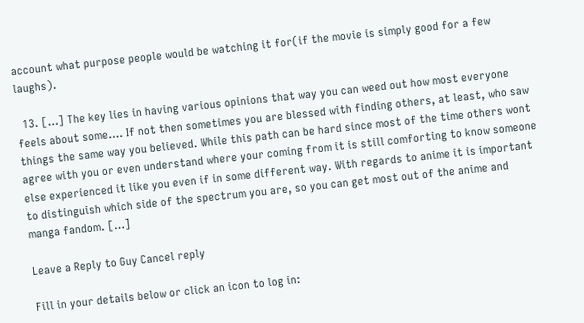account what purpose people would be watching it for(if the movie is simply good for a few laughs).

  13. […] The key lies in having various opinions that way you can weed out how most everyone feels about some…. If not then sometimes you are blessed with finding others, at least, who saw things the same way you believed. While this path can be hard since most of the time others wont agree with you or even understand where your coming from it is still comforting to know someone else experienced it like you even if in some different way. With regards to anime it is important to distinguish which side of the spectrum you are, so you can get most out of the anime and manga fandom. […]

Leave a Reply to Guy Cancel reply

Fill in your details below or click an icon to log in: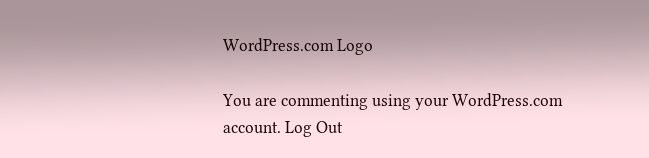WordPress.com Logo

You are commenting using your WordPress.com account. Log Out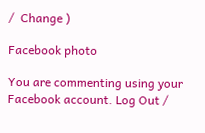/  Change )

Facebook photo

You are commenting using your Facebook account. Log Out /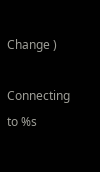Change )

Connecting to %s